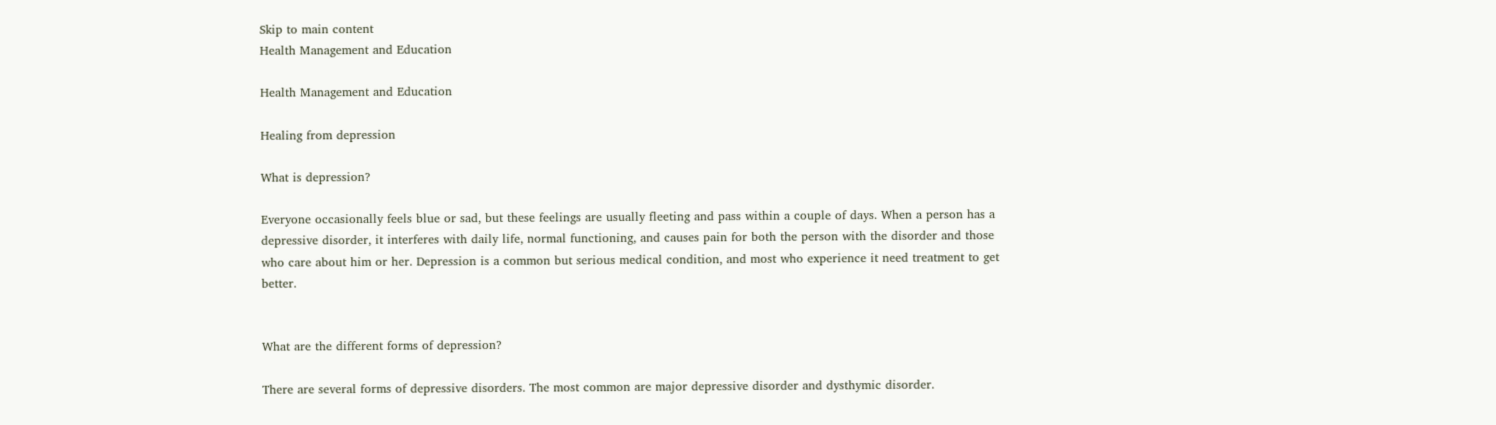Skip to main content
Health Management and Education

Health Management and Education

Healing from depression

What is depression?

Everyone occasionally feels blue or sad, but these feelings are usually fleeting and pass within a couple of days. When a person has a depressive disorder, it interferes with daily life, normal functioning, and causes pain for both the person with the disorder and those who care about him or her. Depression is a common but serious medical condition, and most who experience it need treatment to get better.


What are the different forms of depression?

There are several forms of depressive disorders. The most common are major depressive disorder and dysthymic disorder.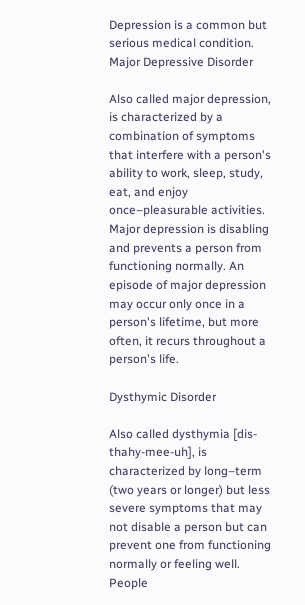Depression is a common but serious medical condition. Major Depressive Disorder

Also called major depression, is characterized by a combination of symptoms that interfere with a person's ability to work, sleep, study, eat, and enjoy once–pleasurable activities. Major depression is disabling and prevents a person from functioning normally. An episode of major depression may occur only once in a person's lifetime, but more often, it recurs throughout a person's life.

Dysthymic Disorder

Also called dysthymia [dis-thahy-mee-uh], is characterized by long–term (two years or longer) but less severe symptoms that may not disable a person but can prevent one from functioning normally or feeling well. People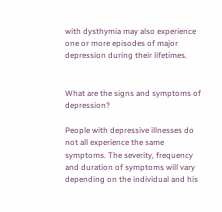with dysthymia may also experience one or more episodes of major depression during their lifetimes.


What are the signs and symptoms of depression?

People with depressive illnesses do not all experience the same symptoms. The severity, frequency and duration of symptoms will vary depending on the individual and his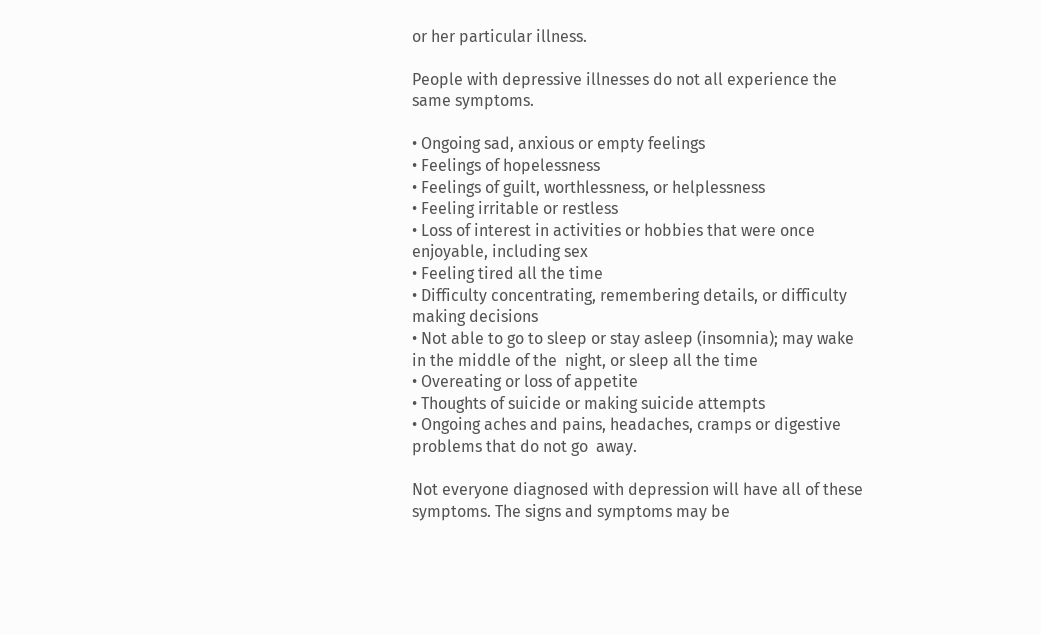or her particular illness.

People with depressive illnesses do not all experience the same symptoms.

• Ongoing sad, anxious or empty feelings
• Feelings of hopelessness
• Feelings of guilt, worthlessness, or helplessness
• Feeling irritable or restless
• Loss of interest in activities or hobbies that were once enjoyable, including sex
• Feeling tired all the time
• Difficulty concentrating, remembering details, or difficulty making decisions
• Not able to go to sleep or stay asleep (insomnia); may wake in the middle of the  night, or sleep all the time
• Overeating or loss of appetite
• Thoughts of suicide or making suicide attempts
• Ongoing aches and pains, headaches, cramps or digestive problems that do not go  away.

Not everyone diagnosed with depression will have all of these symptoms. The signs and symptoms may be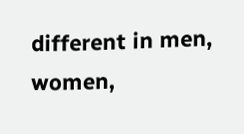different in men, women,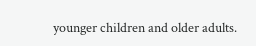younger children and older adults.